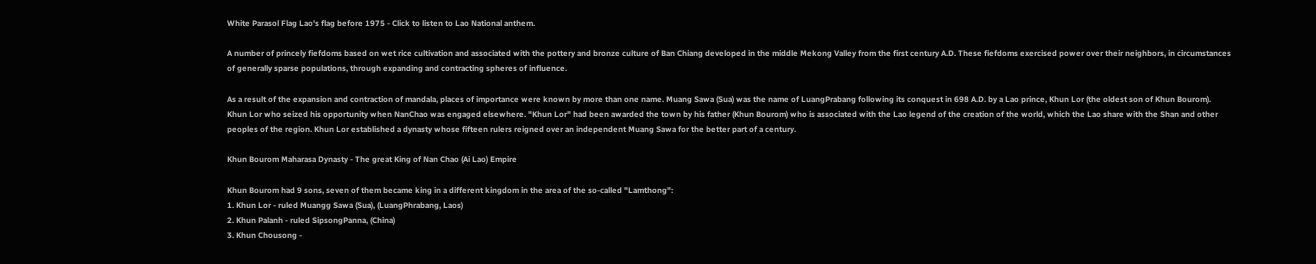White Parasol Flag Lao's flag before 1975 - Click to listen to Lao National anthem.

A number of princely fiefdoms based on wet rice cultivation and associated with the pottery and bronze culture of Ban Chiang developed in the middle Mekong Valley from the first century A.D. These fiefdoms exercised power over their neighbors, in circumstances of generally sparse populations, through expanding and contracting spheres of influence.

As a result of the expansion and contraction of mandala, places of importance were known by more than one name. Muang Sawa (Sua) was the name of LuangPrabang following its conquest in 698 A.D. by a Lao prince, Khun Lor (the oldest son of Khun Bourom).
Khun Lor who seized his opportunity when NanChao was engaged elsewhere. "Khun Lor" had been awarded the town by his father (Khun Bourom) who is associated with the Lao legend of the creation of the world, which the Lao share with the Shan and other peoples of the region. Khun Lor established a dynasty whose fifteen rulers reigned over an independent Muang Sawa for the better part of a century.

Khun Bourom Maharasa Dynasty - The great King of Nan Chao (Ai Lao) Empire

Khun Bourom had 9 sons, seven of them became king in a different kingdom in the area of the so-called "Lamthong":
1. Khun Lor - ruled Muangg Sawa (Sua), (LuangPhrabang, Laos)
2. Khun Palanh - ruled SipsongPanna, (China)
3. Khun Chousong -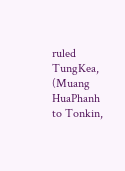ruled TungKea, (Muang HuaPhanh to Tonkin,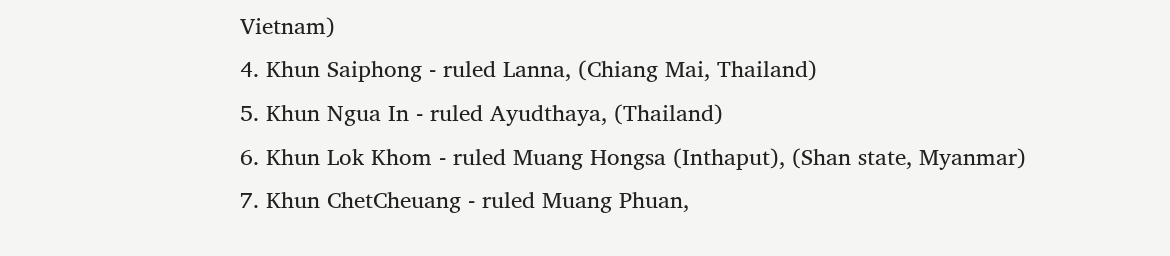Vietnam)
4. Khun Saiphong - ruled Lanna, (Chiang Mai, Thailand)
5. Khun Ngua In - ruled Ayudthaya, (Thailand)
6. Khun Lok Khom - ruled Muang Hongsa (Inthaput), (Shan state, Myanmar)
7. Khun ChetCheuang - ruled Muang Phuan,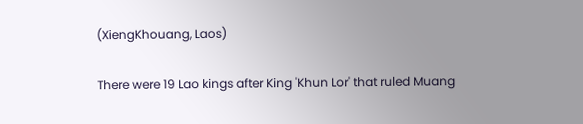(XiengKhouang, Laos)

There were 19 Lao kings after King 'Khun Lor' that ruled Muang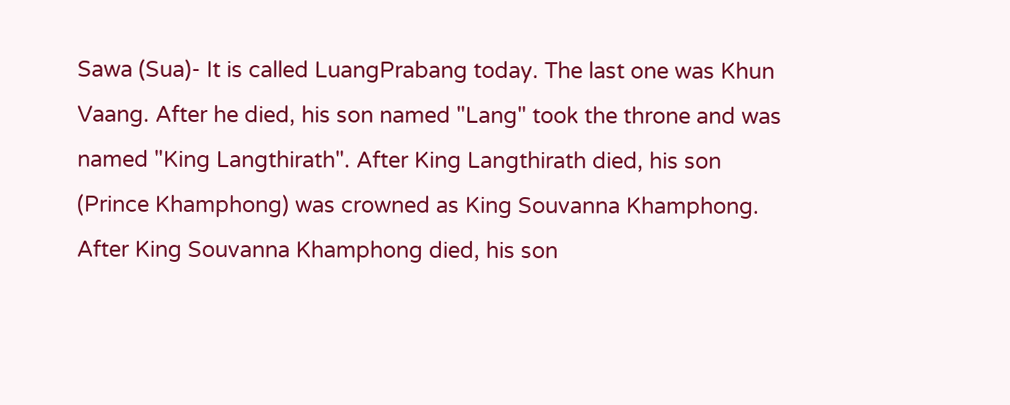Sawa (Sua)- It is called LuangPrabang today. The last one was Khun Vaang. After he died, his son named "Lang" took the throne and was named "King Langthirath". After King Langthirath died, his son (Prince Khamphong) was crowned as King Souvanna Khamphong.
After King Souvanna Khamphong died, his son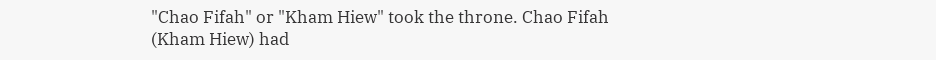"Chao Fifah" or "Kham Hiew" took the throne. Chao Fifah (Kham Hiew) had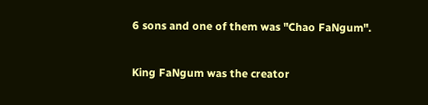6 sons and one of them was "Chao FaNgum".

King FaNgum was the creator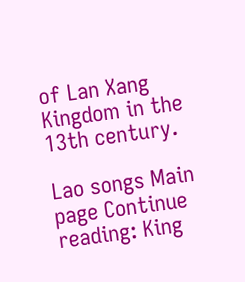of Lan Xang Kingdom in the 13th century.

Lao songs Main page Continue reading: King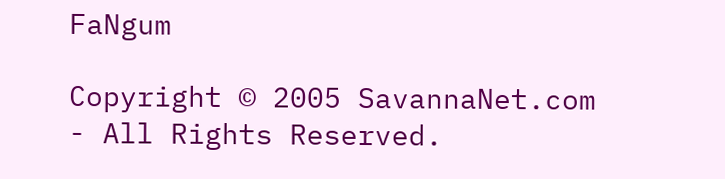FaNgum

Copyright © 2005 SavannaNet.com - All Rights Reserved.